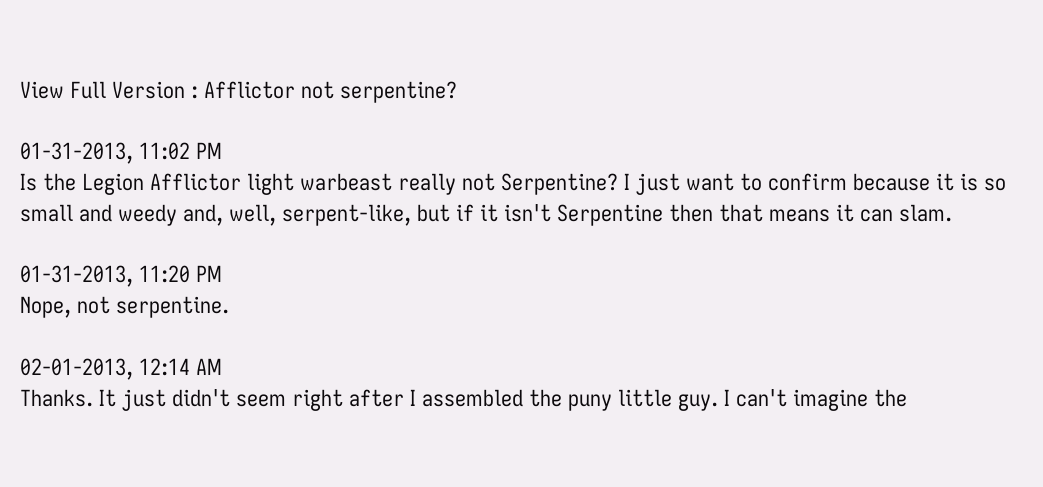View Full Version : Afflictor not serpentine?

01-31-2013, 11:02 PM
Is the Legion Afflictor light warbeast really not Serpentine? I just want to confirm because it is so small and weedy and, well, serpent-like, but if it isn't Serpentine then that means it can slam.

01-31-2013, 11:20 PM
Nope, not serpentine.

02-01-2013, 12:14 AM
Thanks. It just didn't seem right after I assembled the puny little guy. I can't imagine the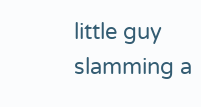little guy slamming a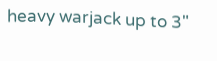heavy warjack up to 3"